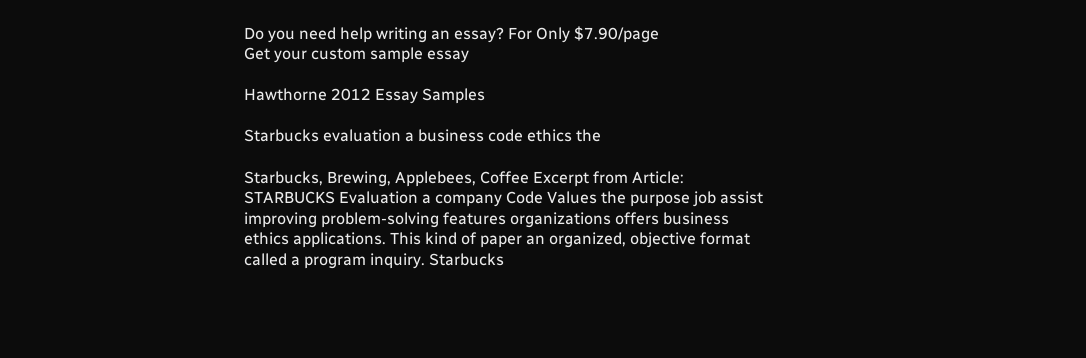Do you need help writing an essay? For Only $7.90/page
Get your custom sample essay

Hawthorne 2012 Essay Samples

Starbucks evaluation a business code ethics the

Starbucks, Brewing, Applebees, Coffee Excerpt from Article: STARBUCKS Evaluation a company Code Values the purpose job assist improving problem-solving features organizations offers business ethics applications. This kind of paper an organized, objective format called a program inquiry. Starbucks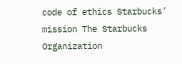code of ethics Starbucks’ mission The Starbucks Organization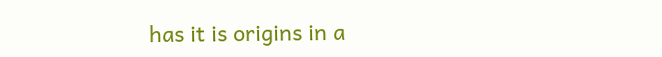has it is origins in a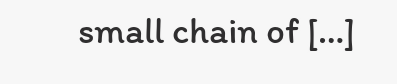small chain of […]